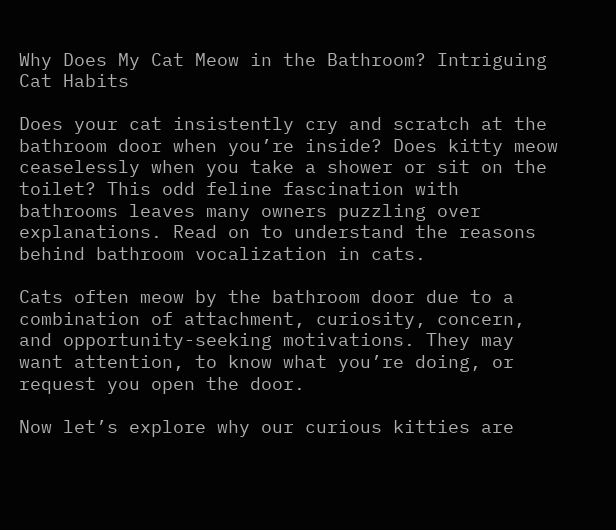Why Does My Cat Meow in the Bathroom? Intriguing Cat Habits

Does your cat insistently cry and scratch at the bathroom door when you’re inside? Does kitty meow ceaselessly when you take a shower or sit on the toilet? This odd feline fascination with bathrooms leaves many owners puzzling over explanations. Read on to understand the reasons behind bathroom vocalization in cats.

Cats often meow by the bathroom door due to a combination of attachment, curiosity, concern, and opportunity-seeking motivations. They may want attention, to know what you’re doing, or request you open the door.

Now let’s explore why our curious kitties are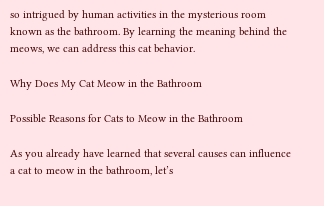so intrigued by human activities in the mysterious room known as the bathroom. By learning the meaning behind the meows, we can address this cat behavior.

Why Does My Cat Meow in the Bathroom

Possible Reasons for Cats to Meow in the Bathroom

As you already have learned that several causes can influence a cat to meow in the bathroom, let’s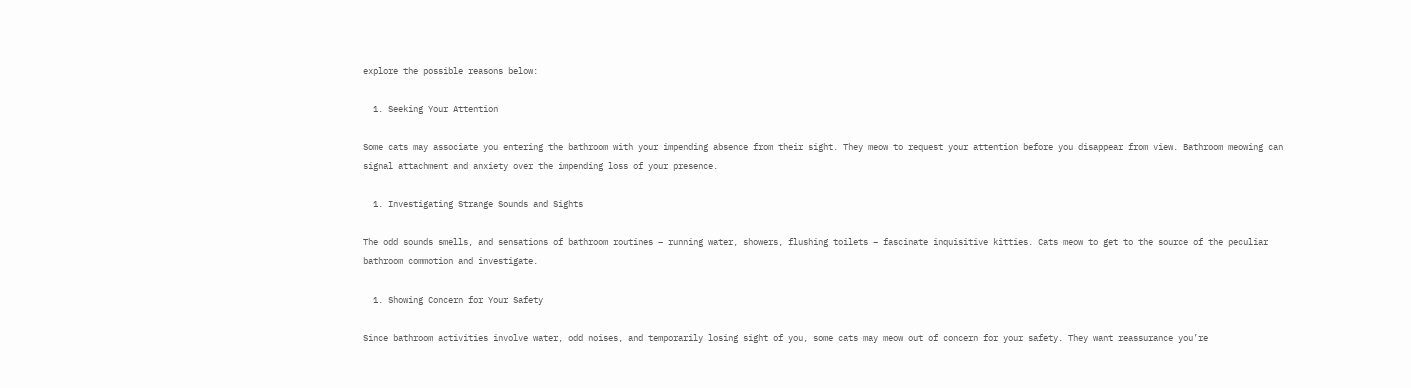explore the possible reasons below:

  1. Seeking Your Attention

Some cats may associate you entering the bathroom with your impending absence from their sight. They meow to request your attention before you disappear from view. Bathroom meowing can signal attachment and anxiety over the impending loss of your presence.

  1. Investigating Strange Sounds and Sights

The odd sounds smells, and sensations of bathroom routines – running water, showers, flushing toilets – fascinate inquisitive kitties. Cats meow to get to the source of the peculiar bathroom commotion and investigate.

  1. Showing Concern for Your Safety

Since bathroom activities involve water, odd noises, and temporarily losing sight of you, some cats may meow out of concern for your safety. They want reassurance you’re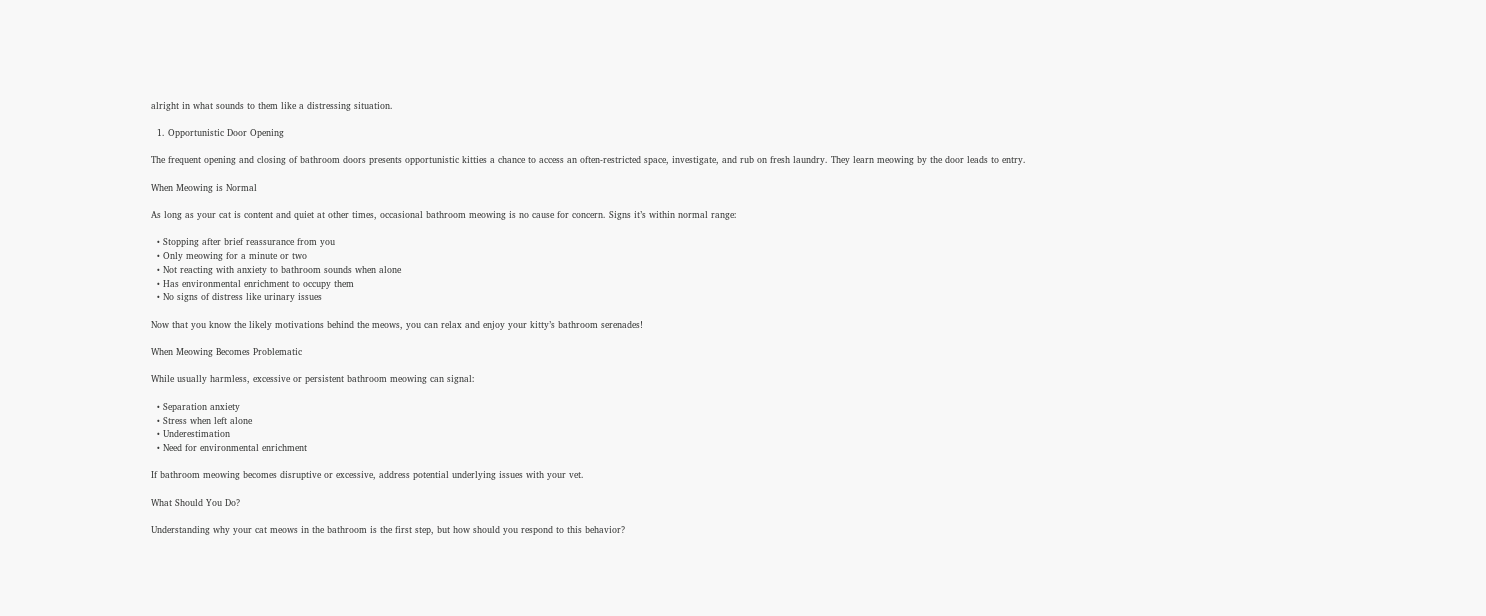alright in what sounds to them like a distressing situation.

  1. Opportunistic Door Opening

The frequent opening and closing of bathroom doors presents opportunistic kitties a chance to access an often-restricted space, investigate, and rub on fresh laundry. They learn meowing by the door leads to entry.

When Meowing is Normal

As long as your cat is content and quiet at other times, occasional bathroom meowing is no cause for concern. Signs it’s within normal range:

  • Stopping after brief reassurance from you
  • Only meowing for a minute or two
  • Not reacting with anxiety to bathroom sounds when alone
  • Has environmental enrichment to occupy them
  • No signs of distress like urinary issues

Now that you know the likely motivations behind the meows, you can relax and enjoy your kitty’s bathroom serenades!

When Meowing Becomes Problematic

While usually harmless, excessive or persistent bathroom meowing can signal:

  • Separation anxiety
  • Stress when left alone
  • Underestimation
  • Need for environmental enrichment

If bathroom meowing becomes disruptive or excessive, address potential underlying issues with your vet.

What Should You Do?

Understanding why your cat meows in the bathroom is the first step, but how should you respond to this behavior?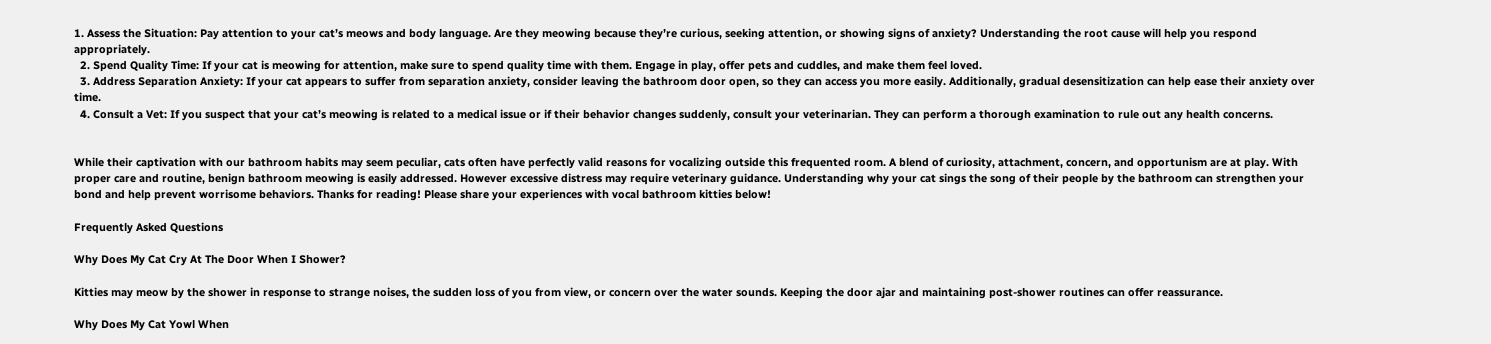1. Assess the Situation: Pay attention to your cat’s meows and body language. Are they meowing because they’re curious, seeking attention, or showing signs of anxiety? Understanding the root cause will help you respond appropriately.
  2. Spend Quality Time: If your cat is meowing for attention, make sure to spend quality time with them. Engage in play, offer pets and cuddles, and make them feel loved.
  3. Address Separation Anxiety: If your cat appears to suffer from separation anxiety, consider leaving the bathroom door open, so they can access you more easily. Additionally, gradual desensitization can help ease their anxiety over time.
  4. Consult a Vet: If you suspect that your cat’s meowing is related to a medical issue or if their behavior changes suddenly, consult your veterinarian. They can perform a thorough examination to rule out any health concerns.


While their captivation with our bathroom habits may seem peculiar, cats often have perfectly valid reasons for vocalizing outside this frequented room. A blend of curiosity, attachment, concern, and opportunism are at play. With proper care and routine, benign bathroom meowing is easily addressed. However excessive distress may require veterinary guidance. Understanding why your cat sings the song of their people by the bathroom can strengthen your bond and help prevent worrisome behaviors. Thanks for reading! Please share your experiences with vocal bathroom kitties below!

Frequently Asked Questions

Why Does My Cat Cry At The Door When I Shower?

Kitties may meow by the shower in response to strange noises, the sudden loss of you from view, or concern over the water sounds. Keeping the door ajar and maintaining post-shower routines can offer reassurance.

Why Does My Cat Yowl When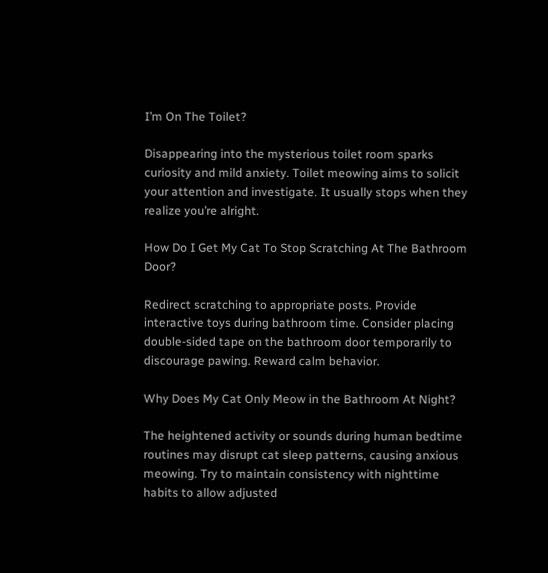I’m On The Toilet?

Disappearing into the mysterious toilet room sparks curiosity and mild anxiety. Toilet meowing aims to solicit your attention and investigate. It usually stops when they realize you’re alright.

How Do I Get My Cat To Stop Scratching At The Bathroom Door?

Redirect scratching to appropriate posts. Provide interactive toys during bathroom time. Consider placing double-sided tape on the bathroom door temporarily to discourage pawing. Reward calm behavior.

Why Does My Cat Only Meow in the Bathroom At Night?

The heightened activity or sounds during human bedtime routines may disrupt cat sleep patterns, causing anxious meowing. Try to maintain consistency with nighttime habits to allow adjusted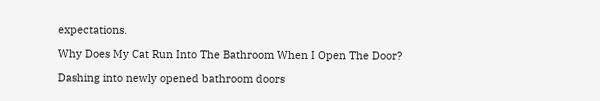expectations.

Why Does My Cat Run Into The Bathroom When I Open The Door?

Dashing into newly opened bathroom doors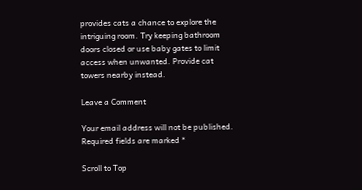provides cats a chance to explore the intriguing room. Try keeping bathroom doors closed or use baby gates to limit access when unwanted. Provide cat towers nearby instead.

Leave a Comment

Your email address will not be published. Required fields are marked *

Scroll to Top